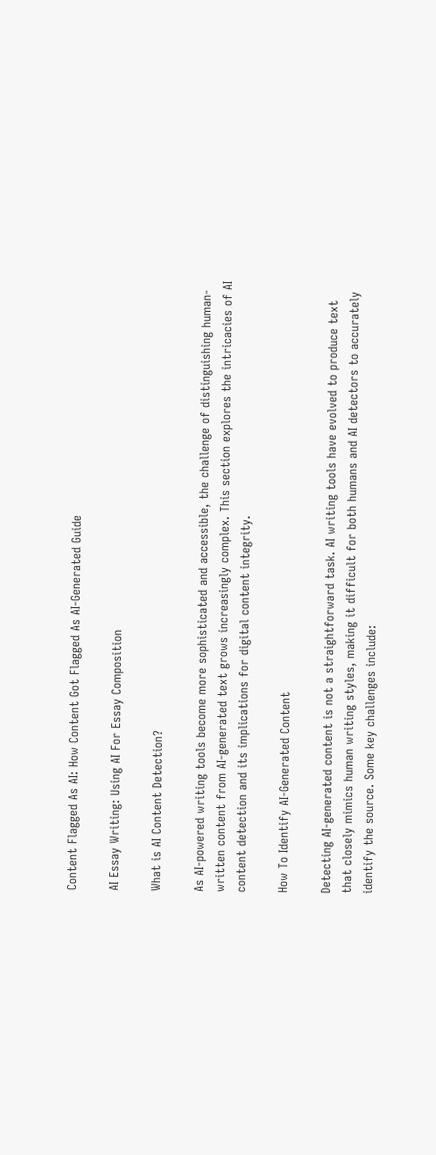Content Flagged As AI: How Content Got Flagged As AI-Generated Guide

AI Essay Writing: Using AI For Essay Composition

What is AI Content Detection?

As AI-powered writing tools become more sophisticated and accessible, the challenge of distinguishing human-written content from AI-generated text grows increasingly complex. This section explores the intricacies of AI content detection and its implications for digital content integrity.

How To Identify AI-Generated Content

Detecting AI-generated content is not a straightforward task. AI writing tools have evolved to produce text that closely mimics human writing styles, making it difficult for both humans and AI detectors to accurately identify the source. Some key challenges include: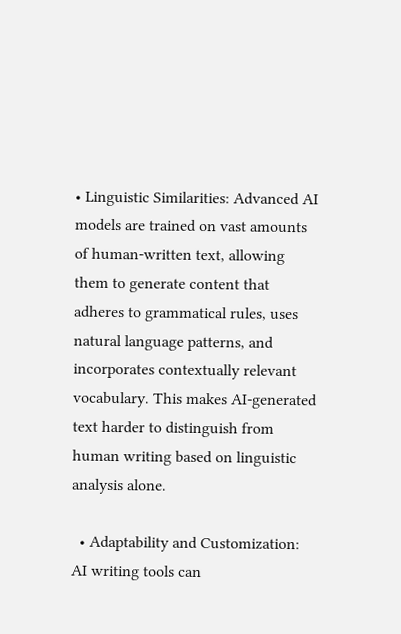• Linguistic Similarities: Advanced AI models are trained on vast amounts of human-written text, allowing them to generate content that adheres to grammatical rules, uses natural language patterns, and incorporates contextually relevant vocabulary. This makes AI-generated text harder to distinguish from human writing based on linguistic analysis alone.

  • Adaptability and Customization: AI writing tools can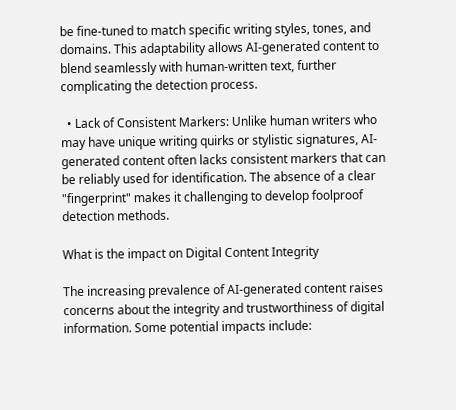be fine-tuned to match specific writing styles, tones, and domains. This adaptability allows AI-generated content to blend seamlessly with human-written text, further complicating the detection process.

  • Lack of Consistent Markers: Unlike human writers who may have unique writing quirks or stylistic signatures, AI-generated content often lacks consistent markers that can be reliably used for identification. The absence of a clear "fingerprint" makes it challenging to develop foolproof detection methods.

What is the impact on Digital Content Integrity

The increasing prevalence of AI-generated content raises concerns about the integrity and trustworthiness of digital information. Some potential impacts include: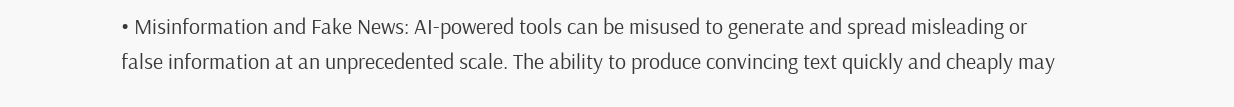• Misinformation and Fake News: AI-powered tools can be misused to generate and spread misleading or false information at an unprecedented scale. The ability to produce convincing text quickly and cheaply may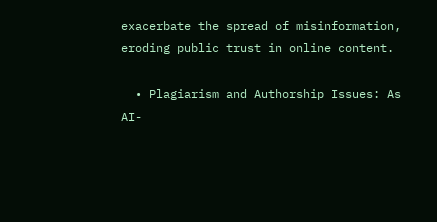exacerbate the spread of misinformation, eroding public trust in online content.

  • Plagiarism and Authorship Issues: As AI-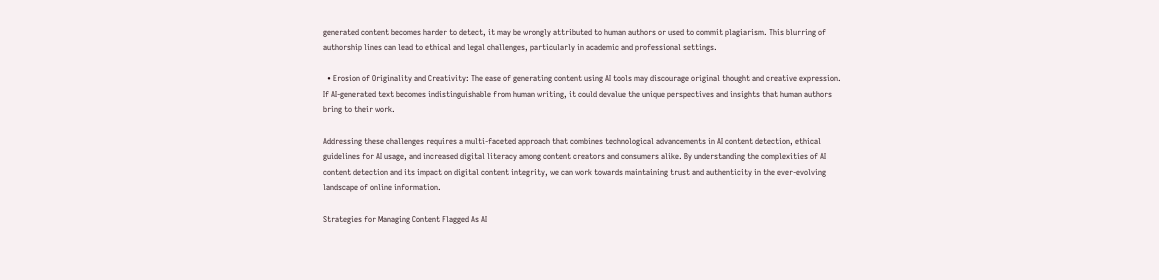generated content becomes harder to detect, it may be wrongly attributed to human authors or used to commit plagiarism. This blurring of authorship lines can lead to ethical and legal challenges, particularly in academic and professional settings.

  • Erosion of Originality and Creativity: The ease of generating content using AI tools may discourage original thought and creative expression. If AI-generated text becomes indistinguishable from human writing, it could devalue the unique perspectives and insights that human authors bring to their work.

Addressing these challenges requires a multi-faceted approach that combines technological advancements in AI content detection, ethical guidelines for AI usage, and increased digital literacy among content creators and consumers alike. By understanding the complexities of AI content detection and its impact on digital content integrity, we can work towards maintaining trust and authenticity in the ever-evolving landscape of online information.

Strategies for Managing Content Flagged As AI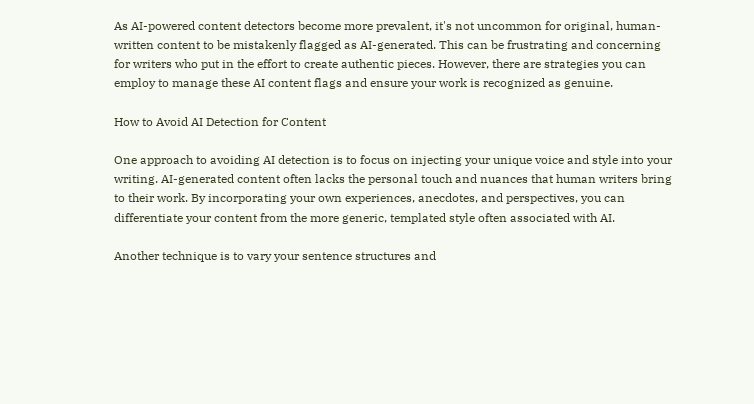As AI-powered content detectors become more prevalent, it's not uncommon for original, human-written content to be mistakenly flagged as AI-generated. This can be frustrating and concerning for writers who put in the effort to create authentic pieces. However, there are strategies you can employ to manage these AI content flags and ensure your work is recognized as genuine.

How to Avoid AI Detection for Content

One approach to avoiding AI detection is to focus on injecting your unique voice and style into your writing. AI-generated content often lacks the personal touch and nuances that human writers bring to their work. By incorporating your own experiences, anecdotes, and perspectives, you can differentiate your content from the more generic, templated style often associated with AI.

Another technique is to vary your sentence structures and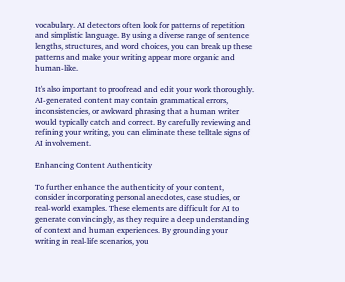vocabulary. AI detectors often look for patterns of repetition and simplistic language. By using a diverse range of sentence lengths, structures, and word choices, you can break up these patterns and make your writing appear more organic and human-like.

It's also important to proofread and edit your work thoroughly. AI-generated content may contain grammatical errors, inconsistencies, or awkward phrasing that a human writer would typically catch and correct. By carefully reviewing and refining your writing, you can eliminate these telltale signs of AI involvement.

Enhancing Content Authenticity

To further enhance the authenticity of your content, consider incorporating personal anecdotes, case studies, or real-world examples. These elements are difficult for AI to generate convincingly, as they require a deep understanding of context and human experiences. By grounding your writing in real-life scenarios, you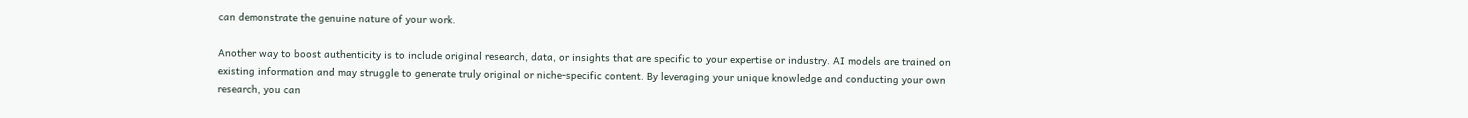can demonstrate the genuine nature of your work.

Another way to boost authenticity is to include original research, data, or insights that are specific to your expertise or industry. AI models are trained on existing information and may struggle to generate truly original or niche-specific content. By leveraging your unique knowledge and conducting your own research, you can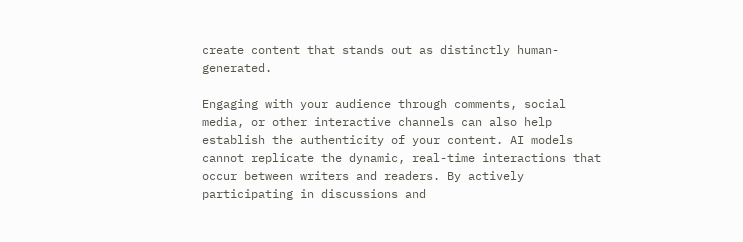create content that stands out as distinctly human-generated.

Engaging with your audience through comments, social media, or other interactive channels can also help establish the authenticity of your content. AI models cannot replicate the dynamic, real-time interactions that occur between writers and readers. By actively participating in discussions and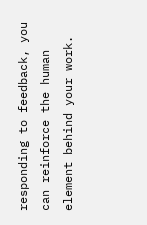responding to feedback, you can reinforce the human element behind your work.